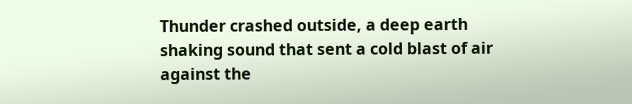Thunder crashed outside, a deep earth shaking sound that sent a cold blast of air against the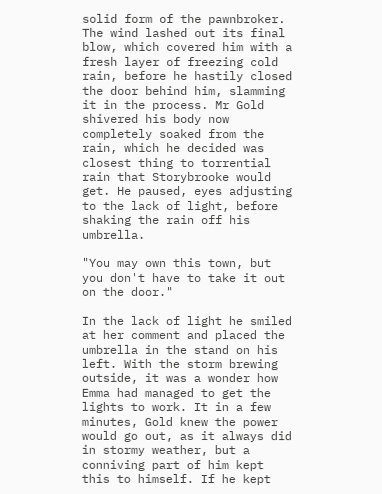solid form of the pawnbroker. The wind lashed out its final blow, which covered him with a fresh layer of freezing cold rain, before he hastily closed the door behind him, slamming it in the process. Mr Gold shivered his body now completely soaked from the rain, which he decided was closest thing to torrential rain that Storybrooke would get. He paused, eyes adjusting to the lack of light, before shaking the rain off his umbrella.

"You may own this town, but you don't have to take it out on the door."

In the lack of light he smiled at her comment and placed the umbrella in the stand on his left. With the storm brewing outside, it was a wonder how Emma had managed to get the lights to work. It in a few minutes, Gold knew the power would go out, as it always did in stormy weather, but a conniving part of him kept this to himself. If he kept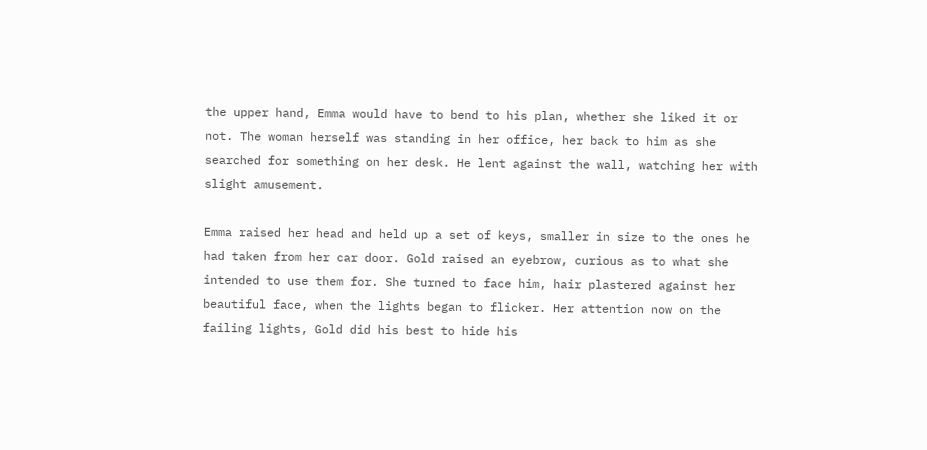the upper hand, Emma would have to bend to his plan, whether she liked it or not. The woman herself was standing in her office, her back to him as she searched for something on her desk. He lent against the wall, watching her with slight amusement.

Emma raised her head and held up a set of keys, smaller in size to the ones he had taken from her car door. Gold raised an eyebrow, curious as to what she intended to use them for. She turned to face him, hair plastered against her beautiful face, when the lights began to flicker. Her attention now on the failing lights, Gold did his best to hide his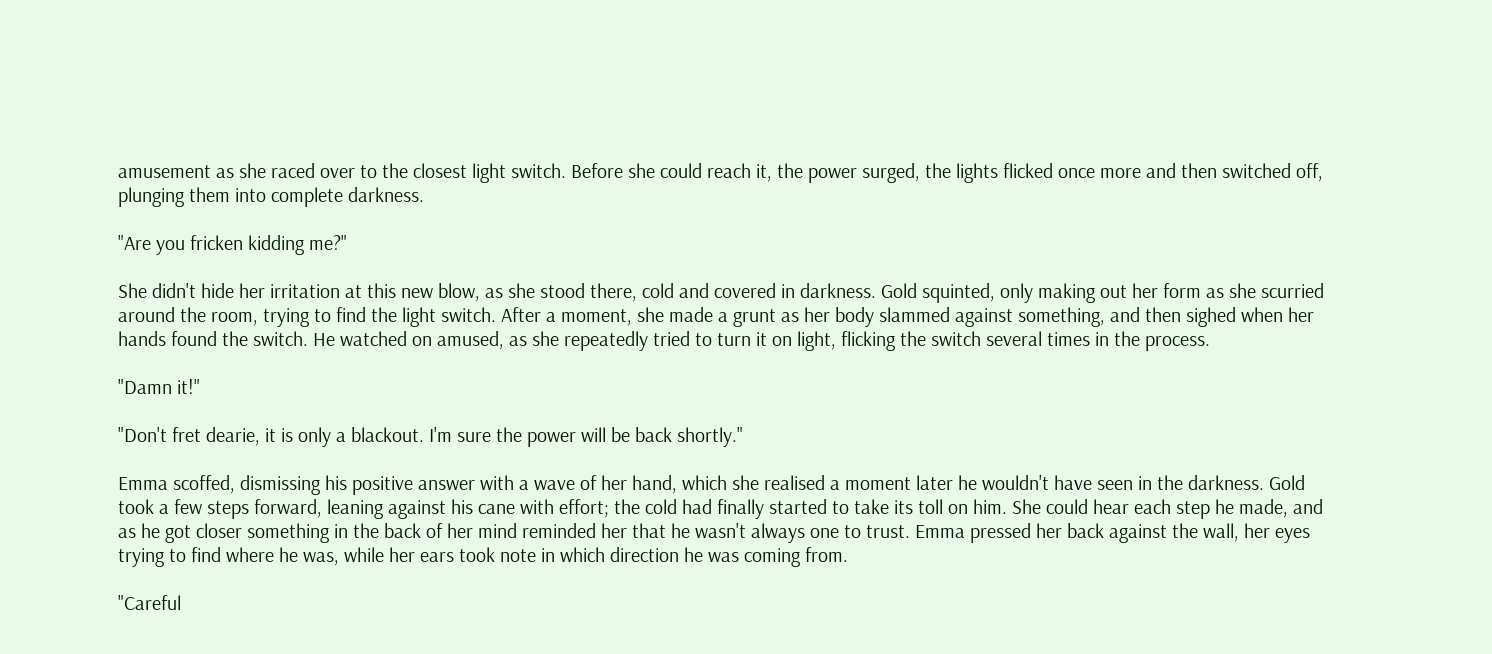amusement as she raced over to the closest light switch. Before she could reach it, the power surged, the lights flicked once more and then switched off, plunging them into complete darkness.

"Are you fricken kidding me?"

She didn't hide her irritation at this new blow, as she stood there, cold and covered in darkness. Gold squinted, only making out her form as she scurried around the room, trying to find the light switch. After a moment, she made a grunt as her body slammed against something, and then sighed when her hands found the switch. He watched on amused, as she repeatedly tried to turn it on light, flicking the switch several times in the process.

"Damn it!"

"Don't fret dearie, it is only a blackout. I'm sure the power will be back shortly."

Emma scoffed, dismissing his positive answer with a wave of her hand, which she realised a moment later he wouldn't have seen in the darkness. Gold took a few steps forward, leaning against his cane with effort; the cold had finally started to take its toll on him. She could hear each step he made, and as he got closer something in the back of her mind reminded her that he wasn't always one to trust. Emma pressed her back against the wall, her eyes trying to find where he was, while her ears took note in which direction he was coming from.

"Careful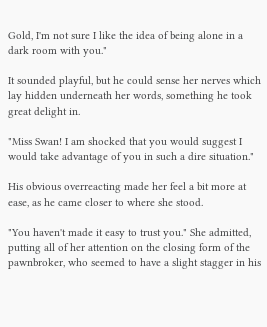Gold, I'm not sure I like the idea of being alone in a dark room with you."

It sounded playful, but he could sense her nerves which lay hidden underneath her words, something he took great delight in.

"Miss Swan! I am shocked that you would suggest I would take advantage of you in such a dire situation."

His obvious overreacting made her feel a bit more at ease, as he came closer to where she stood.

"You haven't made it easy to trust you." She admitted, putting all of her attention on the closing form of the pawnbroker, who seemed to have a slight stagger in his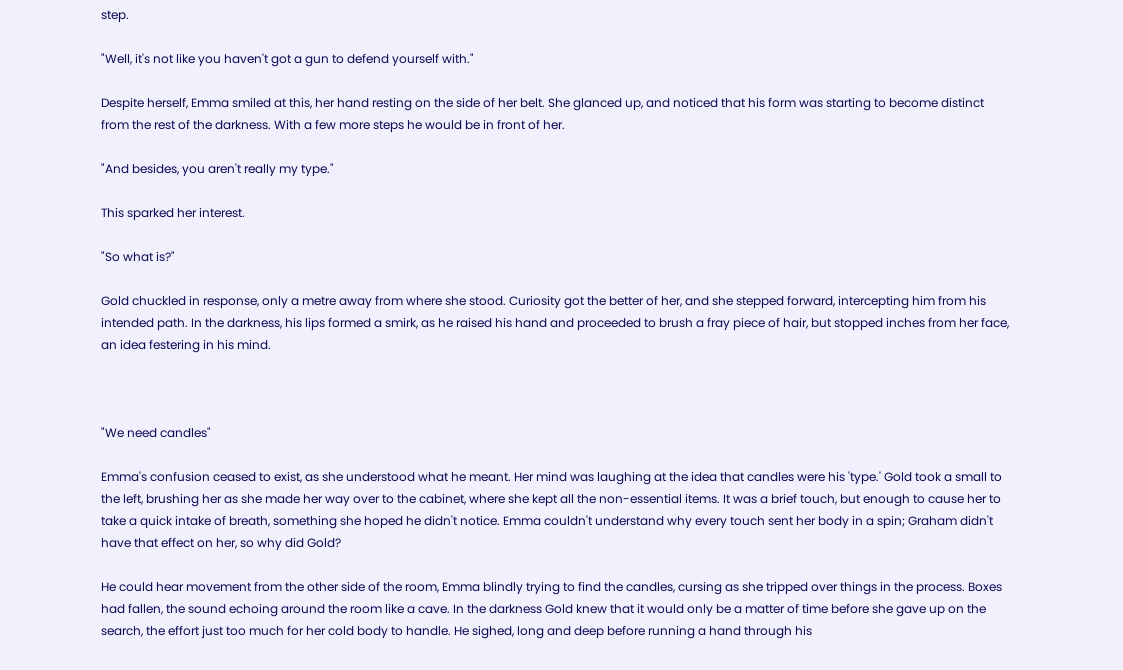step.

"Well, it's not like you haven't got a gun to defend yourself with."

Despite herself, Emma smiled at this, her hand resting on the side of her belt. She glanced up, and noticed that his form was starting to become distinct from the rest of the darkness. With a few more steps he would be in front of her.

"And besides, you aren't really my type."

This sparked her interest.

"So what is?"

Gold chuckled in response, only a metre away from where she stood. Curiosity got the better of her, and she stepped forward, intercepting him from his intended path. In the darkness, his lips formed a smirk, as he raised his hand and proceeded to brush a fray piece of hair, but stopped inches from her face, an idea festering in his mind.



"We need candles"

Emma's confusion ceased to exist, as she understood what he meant. Her mind was laughing at the idea that candles were his 'type.' Gold took a small to the left, brushing her as she made her way over to the cabinet, where she kept all the non-essential items. It was a brief touch, but enough to cause her to take a quick intake of breath, something she hoped he didn't notice. Emma couldn't understand why every touch sent her body in a spin; Graham didn't have that effect on her, so why did Gold?

He could hear movement from the other side of the room, Emma blindly trying to find the candles, cursing as she tripped over things in the process. Boxes had fallen, the sound echoing around the room like a cave. In the darkness Gold knew that it would only be a matter of time before she gave up on the search, the effort just too much for her cold body to handle. He sighed, long and deep before running a hand through his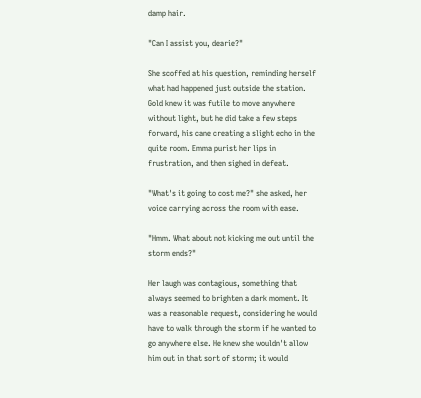damp hair.

"Can I assist you, dearie?"

She scoffed at his question, reminding herself what had happened just outside the station. Gold knew it was futile to move anywhere without light, but he did take a few steps forward, his cane creating a slight echo in the quite room. Emma purist her lips in frustration, and then sighed in defeat.

"What's it going to cost me?" she asked, her voice carrying across the room with ease.

"Hmm. What about not kicking me out until the storm ends?"

Her laugh was contagious, something that always seemed to brighten a dark moment. It was a reasonable request, considering he would have to walk through the storm if he wanted to go anywhere else. He knew she wouldn't allow him out in that sort of storm; it would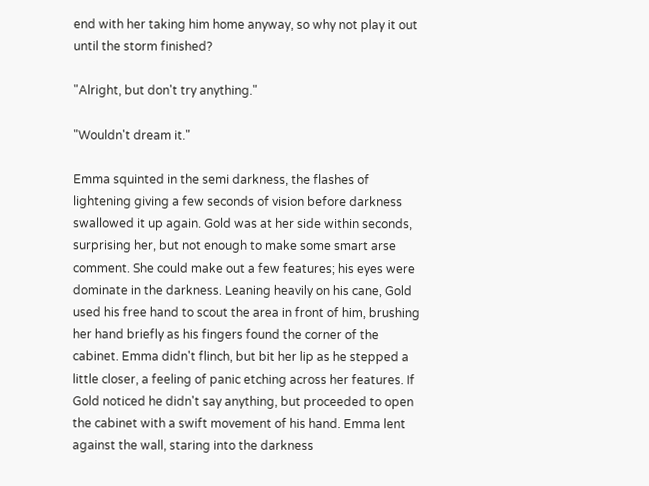end with her taking him home anyway, so why not play it out until the storm finished?

"Alright, but don't try anything."

"Wouldn't dream it."

Emma squinted in the semi darkness, the flashes of lightening giving a few seconds of vision before darkness swallowed it up again. Gold was at her side within seconds, surprising her, but not enough to make some smart arse comment. She could make out a few features; his eyes were dominate in the darkness. Leaning heavily on his cane, Gold used his free hand to scout the area in front of him, brushing her hand briefly as his fingers found the corner of the cabinet. Emma didn't flinch, but bit her lip as he stepped a little closer, a feeling of panic etching across her features. If Gold noticed he didn't say anything, but proceeded to open the cabinet with a swift movement of his hand. Emma lent against the wall, staring into the darkness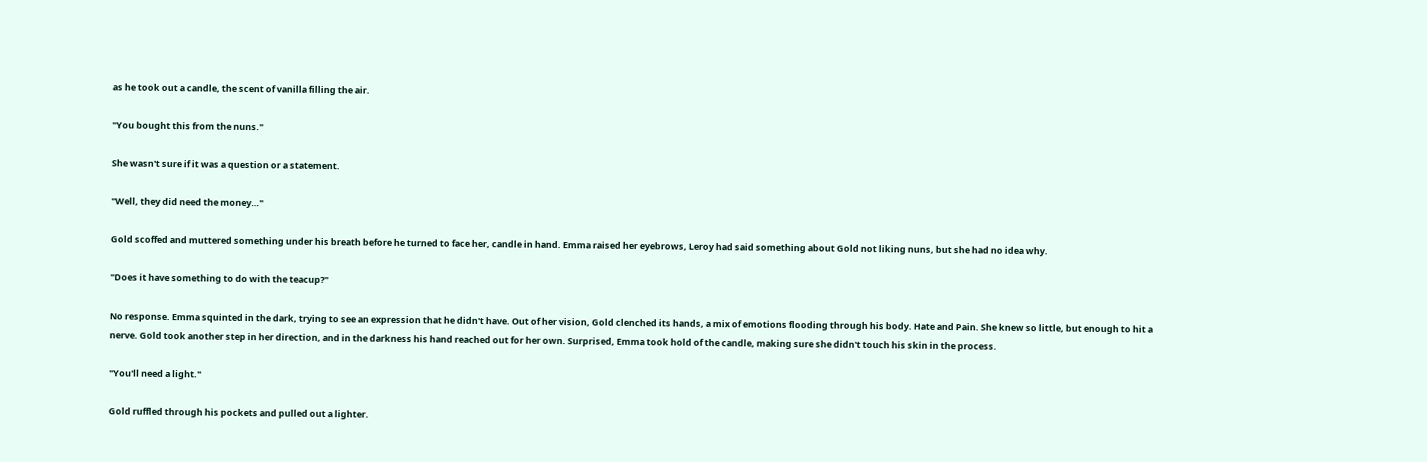as he took out a candle, the scent of vanilla filling the air.

"You bought this from the nuns."

She wasn't sure if it was a question or a statement.

"Well, they did need the money…"

Gold scoffed and muttered something under his breath before he turned to face her, candle in hand. Emma raised her eyebrows, Leroy had said something about Gold not liking nuns, but she had no idea why.

"Does it have something to do with the teacup?"

No response. Emma squinted in the dark, trying to see an expression that he didn't have. Out of her vision, Gold clenched its hands, a mix of emotions flooding through his body. Hate and Pain. She knew so little, but enough to hit a nerve. Gold took another step in her direction, and in the darkness his hand reached out for her own. Surprised, Emma took hold of the candle, making sure she didn't touch his skin in the process.

"You'll need a light."

Gold ruffled through his pockets and pulled out a lighter.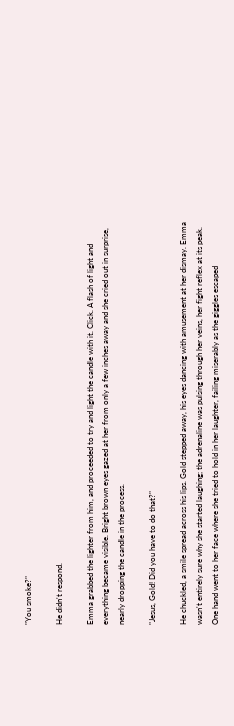"You smoke?"

He didn't respond.

Emma grabbed the lighter from him, and proceeded to try and light the candle with it. Click. A flash of light and everything became visible. Bright brown eyes gazed at her from only a few inches away and she cried out in surprise, nearly dropping the candle in the process.

"Jesus, Gold! Did you have to do that?"

He chuckled, a smile spread across his lips. Gold stepped away, his eyes dancing with amusement at her dismay. Emma wasn't entirely sure why she started laughing; the adrenaline was pulsing through her veins, her fight reflex at its peak. One hand went to her face where she tried to hold in her laughter, failing miserably as the giggles escaped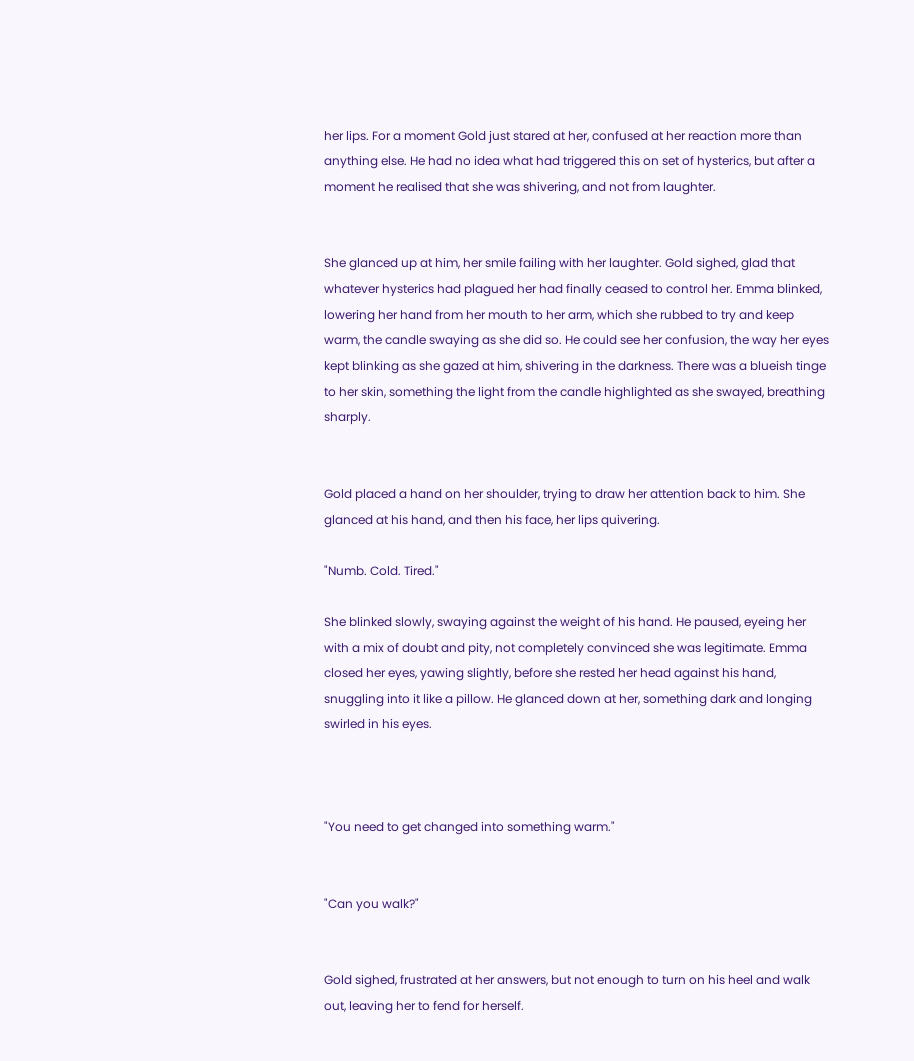her lips. For a moment Gold just stared at her, confused at her reaction more than anything else. He had no idea what had triggered this on set of hysterics, but after a moment he realised that she was shivering, and not from laughter.


She glanced up at him, her smile failing with her laughter. Gold sighed, glad that whatever hysterics had plagued her had finally ceased to control her. Emma blinked, lowering her hand from her mouth to her arm, which she rubbed to try and keep warm, the candle swaying as she did so. He could see her confusion, the way her eyes kept blinking as she gazed at him, shivering in the darkness. There was a blueish tinge to her skin, something the light from the candle highlighted as she swayed, breathing sharply.


Gold placed a hand on her shoulder, trying to draw her attention back to him. She glanced at his hand, and then his face, her lips quivering.

"Numb. Cold. Tired."

She blinked slowly, swaying against the weight of his hand. He paused, eyeing her with a mix of doubt and pity, not completely convinced she was legitimate. Emma closed her eyes, yawing slightly, before she rested her head against his hand, snuggling into it like a pillow. He glanced down at her, something dark and longing swirled in his eyes.



"You need to get changed into something warm."


"Can you walk?"


Gold sighed, frustrated at her answers, but not enough to turn on his heel and walk out, leaving her to fend for herself.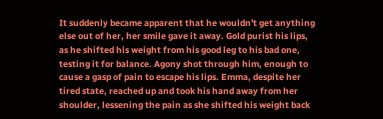It suddenly became apparent that he wouldn't get anything else out of her, her smile gave it away. Gold purist his lips, as he shifted his weight from his good leg to his bad one, testing it for balance. Agony shot through him, enough to cause a gasp of pain to escape his lips. Emma, despite her tired state, reached up and took his hand away from her shoulder, lessening the pain as she shifted his weight back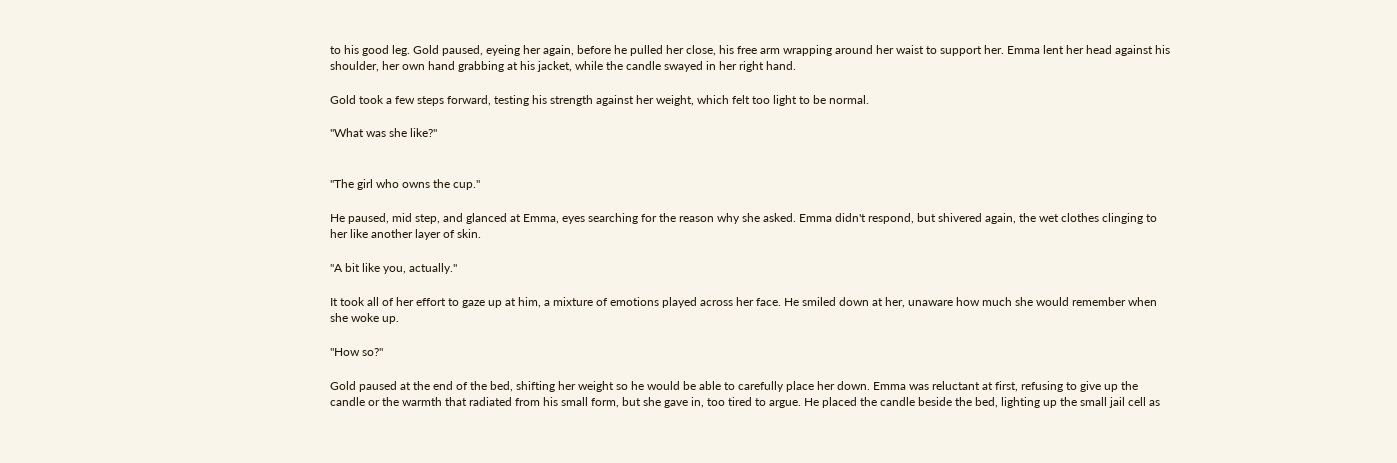to his good leg. Gold paused, eyeing her again, before he pulled her close, his free arm wrapping around her waist to support her. Emma lent her head against his shoulder, her own hand grabbing at his jacket, while the candle swayed in her right hand.

Gold took a few steps forward, testing his strength against her weight, which felt too light to be normal.

"What was she like?"


"The girl who owns the cup."

He paused, mid step, and glanced at Emma, eyes searching for the reason why she asked. Emma didn't respond, but shivered again, the wet clothes clinging to her like another layer of skin.

"A bit like you, actually."

It took all of her effort to gaze up at him, a mixture of emotions played across her face. He smiled down at her, unaware how much she would remember when she woke up.

"How so?"

Gold paused at the end of the bed, shifting her weight so he would be able to carefully place her down. Emma was reluctant at first, refusing to give up the candle or the warmth that radiated from his small form, but she gave in, too tired to argue. He placed the candle beside the bed, lighting up the small jail cell as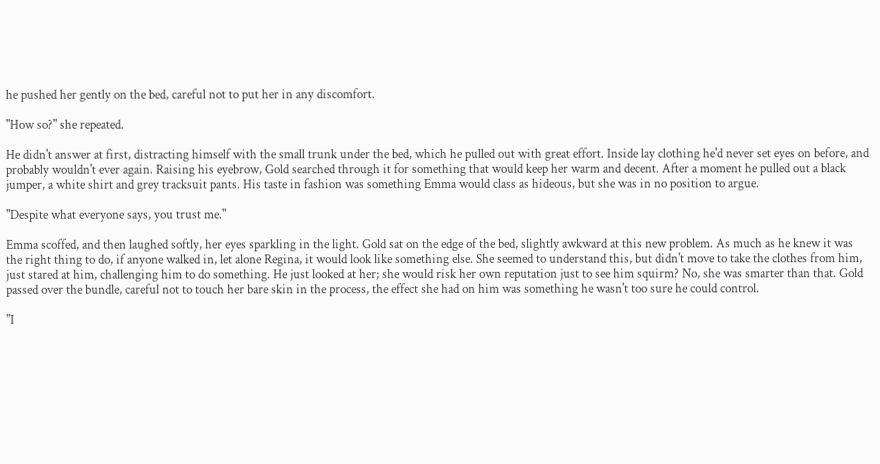he pushed her gently on the bed, careful not to put her in any discomfort.

"How so?" she repeated.

He didn't answer at first, distracting himself with the small trunk under the bed, which he pulled out with great effort. Inside lay clothing he'd never set eyes on before, and probably wouldn't ever again. Raising his eyebrow, Gold searched through it for something that would keep her warm and decent. After a moment he pulled out a black jumper, a white shirt and grey tracksuit pants. His taste in fashion was something Emma would class as hideous, but she was in no position to argue.

"Despite what everyone says, you trust me."

Emma scoffed, and then laughed softly, her eyes sparkling in the light. Gold sat on the edge of the bed, slightly awkward at this new problem. As much as he knew it was the right thing to do, if anyone walked in, let alone Regina, it would look like something else. She seemed to understand this, but didn't move to take the clothes from him, just stared at him, challenging him to do something. He just looked at her; she would risk her own reputation just to see him squirm? No, she was smarter than that. Gold passed over the bundle, careful not to touch her bare skin in the process, the effect she had on him was something he wasn't too sure he could control.

"I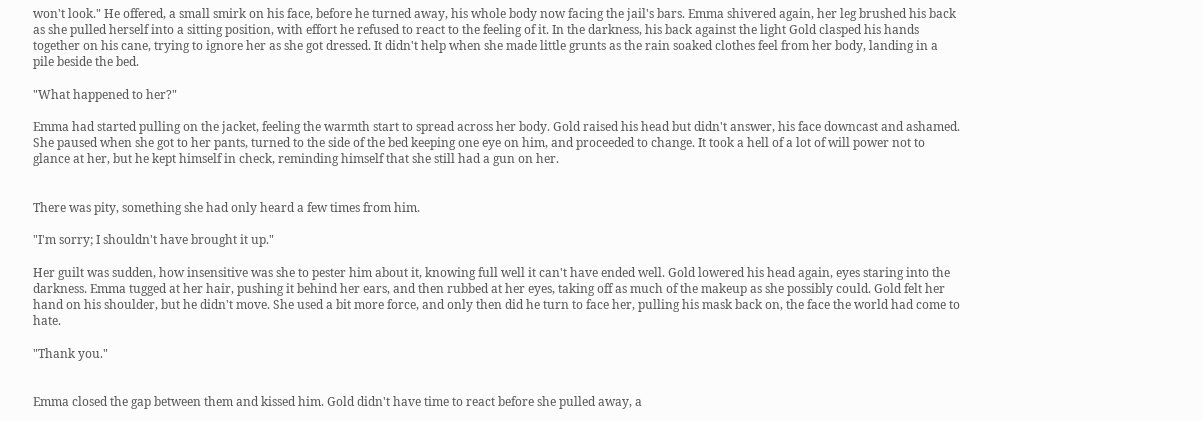won't look." He offered, a small smirk on his face, before he turned away, his whole body now facing the jail's bars. Emma shivered again, her leg brushed his back as she pulled herself into a sitting position, with effort he refused to react to the feeling of it. In the darkness, his back against the light Gold clasped his hands together on his cane, trying to ignore her as she got dressed. It didn't help when she made little grunts as the rain soaked clothes feel from her body, landing in a pile beside the bed.

"What happened to her?"

Emma had started pulling on the jacket, feeling the warmth start to spread across her body. Gold raised his head but didn't answer, his face downcast and ashamed. She paused when she got to her pants, turned to the side of the bed keeping one eye on him, and proceeded to change. It took a hell of a lot of will power not to glance at her, but he kept himself in check, reminding himself that she still had a gun on her.


There was pity, something she had only heard a few times from him.

"I'm sorry; I shouldn't have brought it up."

Her guilt was sudden, how insensitive was she to pester him about it, knowing full well it can't have ended well. Gold lowered his head again, eyes staring into the darkness. Emma tugged at her hair, pushing it behind her ears, and then rubbed at her eyes, taking off as much of the makeup as she possibly could. Gold felt her hand on his shoulder, but he didn't move. She used a bit more force, and only then did he turn to face her, pulling his mask back on, the face the world had come to hate.

"Thank you."


Emma closed the gap between them and kissed him. Gold didn't have time to react before she pulled away, a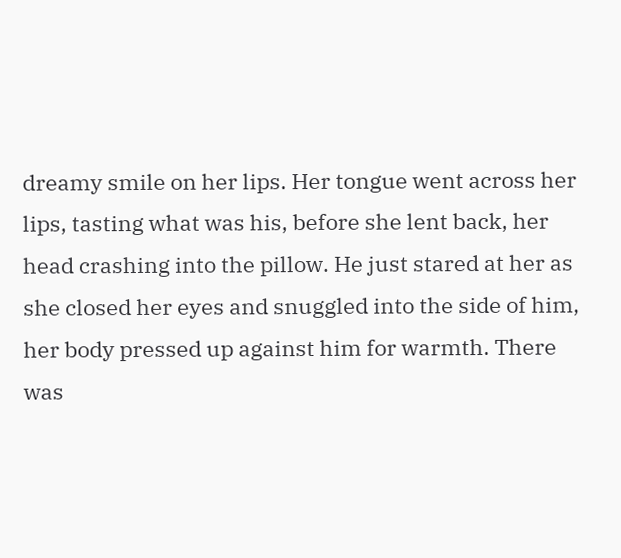dreamy smile on her lips. Her tongue went across her lips, tasting what was his, before she lent back, her head crashing into the pillow. He just stared at her as she closed her eyes and snuggled into the side of him, her body pressed up against him for warmth. There was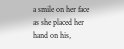a smile on her face as she placed her hand on his,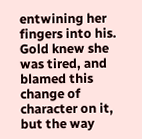entwining her fingers into his. Gold knew she was tired, and blamed this change of character on it, but the way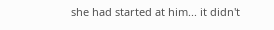she had started at him... it didn't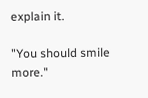explain it.

"You should smile more."